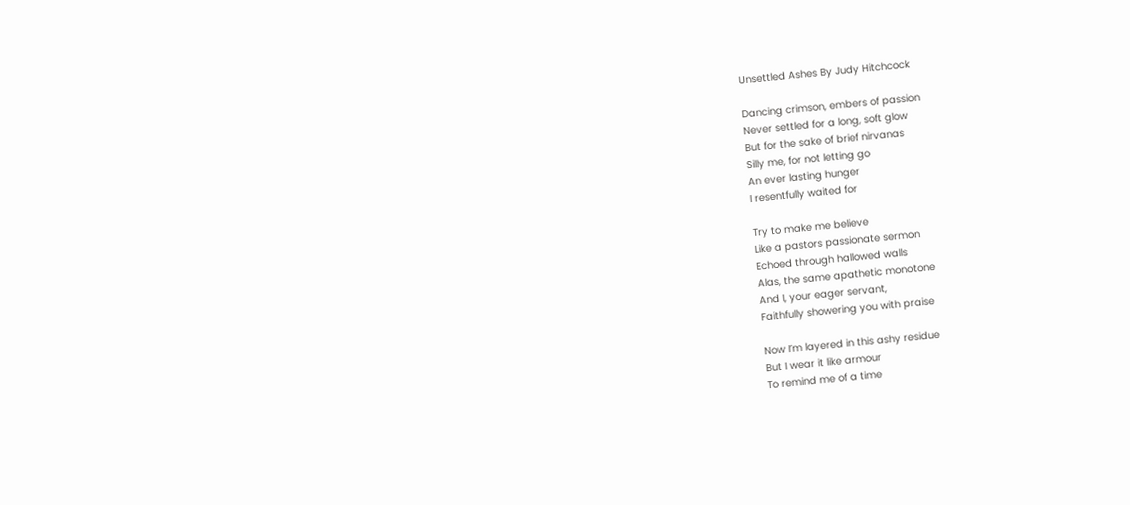Unsettled Ashes By Judy Hitchcock

Dancing crimson, embers of passion
Never settled for a long, soft glow
But for the sake of brief nirvanas
Silly me, for not letting go
An ever lasting hunger
I resentfully waited for

Try to make me believe
Like a pastors passionate sermon
Echoed through hallowed walls
Alas, the same apathetic monotone
And I, your eager servant,
Faithfully showering you with praise

Now I’m layered in this ashy residue
But I wear it like armour
To remind me of a time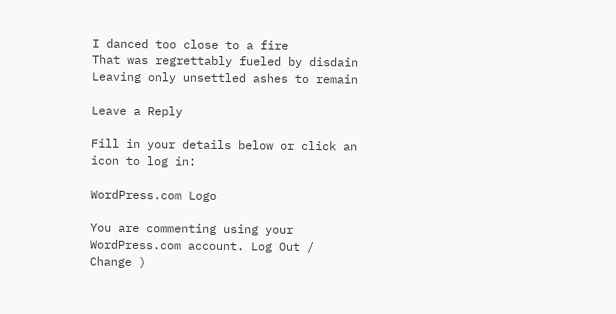I danced too close to a fire
That was regrettably fueled by disdain
Leaving only unsettled ashes to remain

Leave a Reply

Fill in your details below or click an icon to log in:

WordPress.com Logo

You are commenting using your WordPress.com account. Log Out /  Change )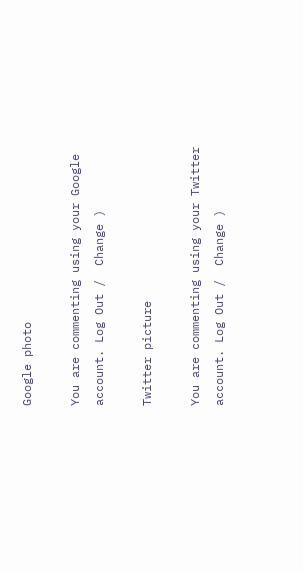Google photo

You are commenting using your Google account. Log Out /  Change )

Twitter picture

You are commenting using your Twitter account. Log Out /  Change )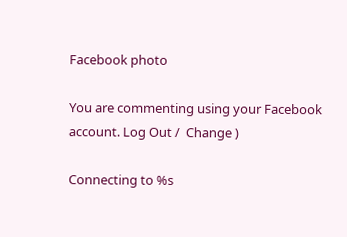Facebook photo

You are commenting using your Facebook account. Log Out /  Change )

Connecting to %s